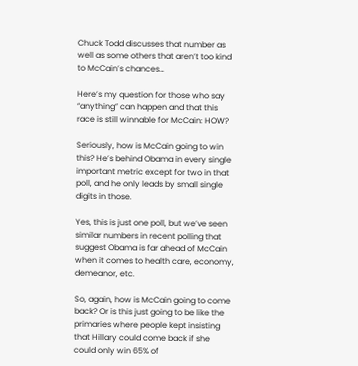Chuck Todd discusses that number as well as some others that aren’t too kind to McCain’s chances…

Here’s my question for those who say “anything” can happen and that this race is still winnable for McCain: HOW?

Seriously, how is McCain going to win this? He’s behind Obama in every single important metric except for two in that poll, and he only leads by small single digits in those.

Yes, this is just one poll, but we’ve seen similar numbers in recent polling that suggest Obama is far ahead of McCain when it comes to health care, economy, demeanor, etc.

So, again, how is McCain going to come back? Or is this just going to be like the primaries where people kept insisting that Hillary could come back if she could only win 65% of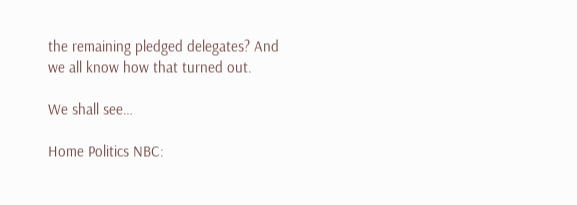the remaining pledged delegates? And we all know how that turned out.

We shall see…

Home Politics NBC: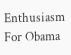Enthusiasm For Obama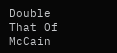Double That Of McCain